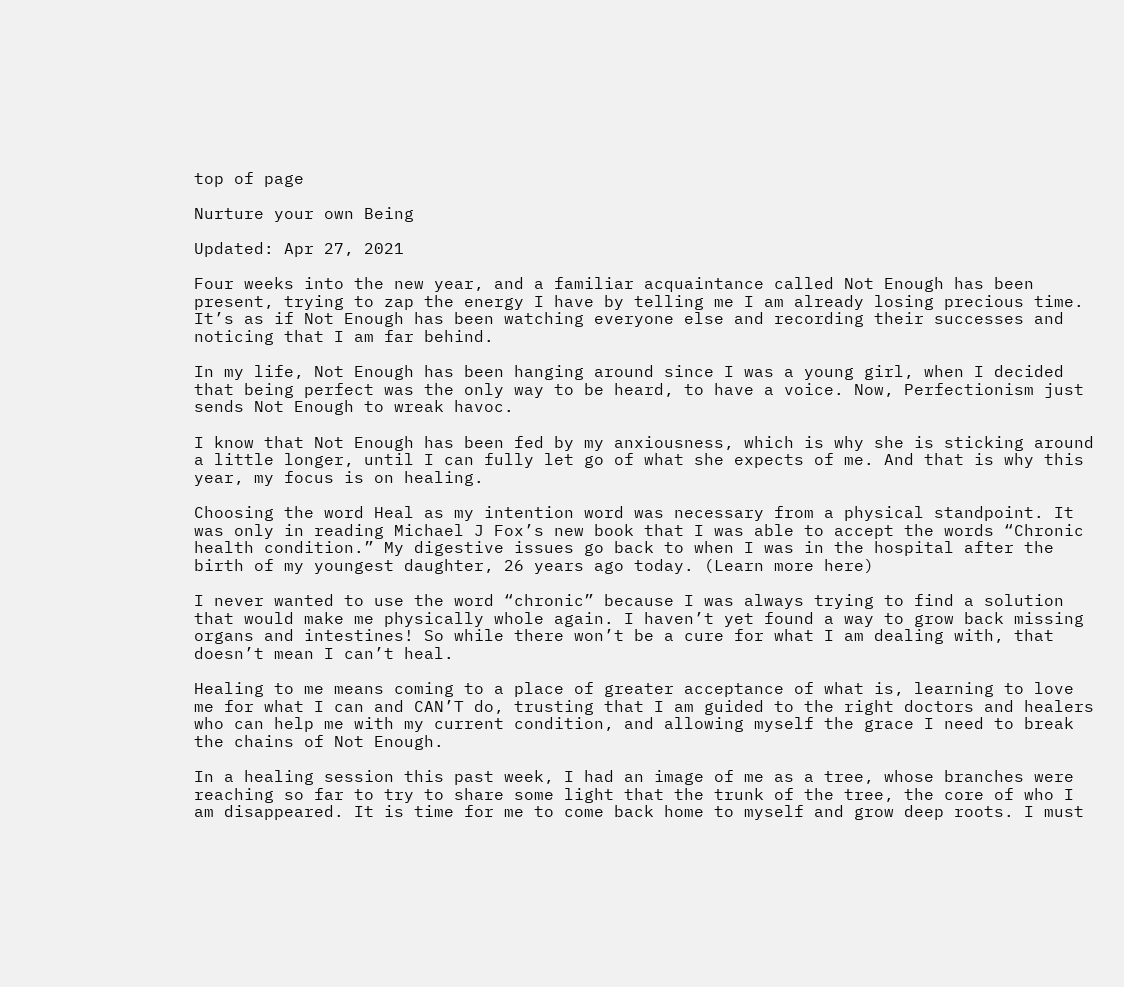top of page

Nurture your own Being

Updated: Apr 27, 2021

Four weeks into the new year, and a familiar acquaintance called Not Enough has been present, trying to zap the energy I have by telling me I am already losing precious time. It’s as if Not Enough has been watching everyone else and recording their successes and noticing that I am far behind.

In my life, Not Enough has been hanging around since I was a young girl, when I decided that being perfect was the only way to be heard, to have a voice. Now, Perfectionism just sends Not Enough to wreak havoc.

I know that Not Enough has been fed by my anxiousness, which is why she is sticking around a little longer, until I can fully let go of what she expects of me. And that is why this year, my focus is on healing.

Choosing the word Heal as my intention word was necessary from a physical standpoint. It was only in reading Michael J Fox’s new book that I was able to accept the words “Chronic health condition.” My digestive issues go back to when I was in the hospital after the birth of my youngest daughter, 26 years ago today. (Learn more here)

I never wanted to use the word “chronic” because I was always trying to find a solution that would make me physically whole again. I haven’t yet found a way to grow back missing organs and intestines! So while there won’t be a cure for what I am dealing with, that doesn’t mean I can’t heal.

Healing to me means coming to a place of greater acceptance of what is, learning to love me for what I can and CAN’T do, trusting that I am guided to the right doctors and healers who can help me with my current condition, and allowing myself the grace I need to break the chains of Not Enough.

In a healing session this past week, I had an image of me as a tree, whose branches were reaching so far to try to share some light that the trunk of the tree, the core of who I am disappeared. It is time for me to come back home to myself and grow deep roots. I must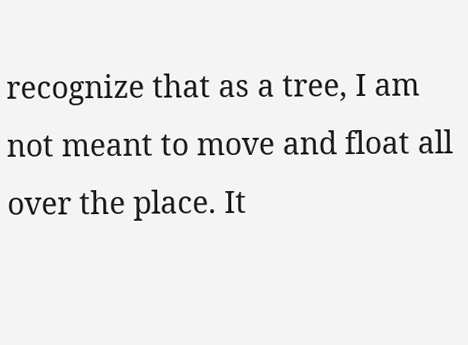recognize that as a tree, I am not meant to move and float all over the place. It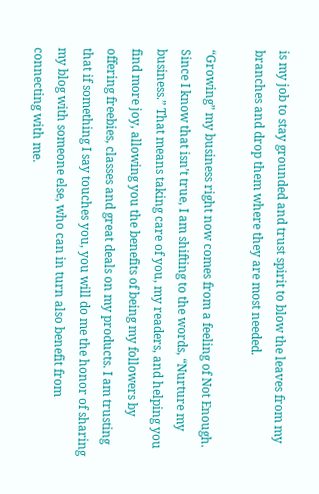is my job to stay grounded and trust spirit to blow the leaves from my branches and drop them where they are most needed.

“Growing” my business right now comes from a feeling of Not Enough. Since I know that isn’t true, I am shifting to the words, “Nurture my business.” That means taking care of you, my readers, and helping you find more joy, allowing you the benefits of being my followers by offering freebies, classes and great deals on my products. I am trusting that if something I say touches you, you will do me the honor of sharing my blog with someone else, who can in turn also benefit from connecting with me.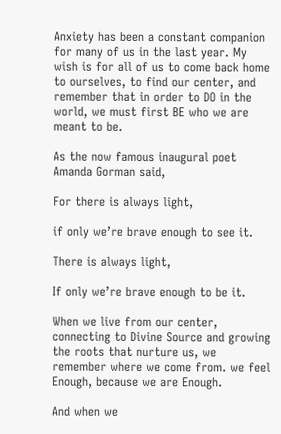Anxiety has been a constant companion for many of us in the last year. My wish is for all of us to come back home to ourselves, to find our center, and remember that in order to DO in the world, we must first BE who we are meant to be.

As the now famous inaugural poet Amanda Gorman said,

For there is always light,

if only we’re brave enough to see it.

There is always light,

If only we’re brave enough to be it.

When we live from our center, connecting to Divine Source and growing the roots that nurture us, we remember where we come from. we feel Enough, because we are Enough.

And when we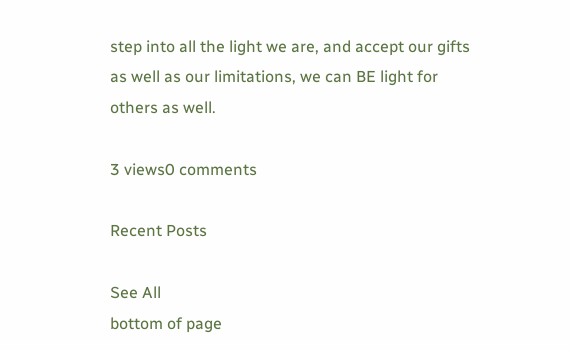step into all the light we are, and accept our gifts as well as our limitations, we can BE light for others as well.

3 views0 comments

Recent Posts

See All
bottom of page